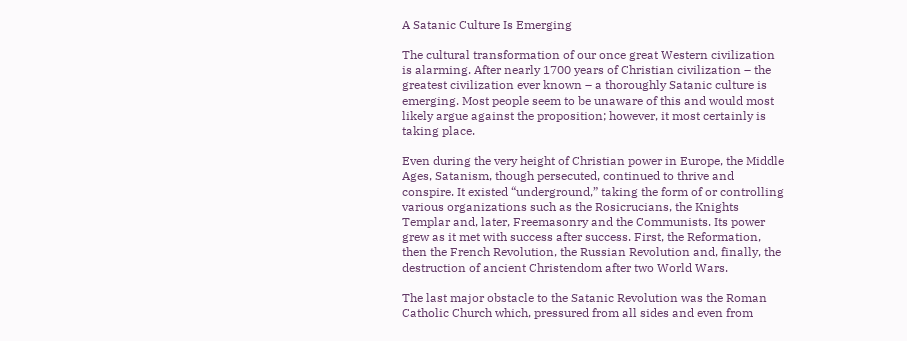A Satanic Culture Is Emerging

The cultural transformation of our once great Western civilization is alarming. After nearly 1700 years of Christian civilization – the greatest civilization ever known – a thoroughly Satanic culture is emerging. Most people seem to be unaware of this and would most likely argue against the proposition; however, it most certainly is taking place.

Even during the very height of Christian power in Europe, the Middle Ages, Satanism, though persecuted, continued to thrive and conspire. It existed “underground,” taking the form of or controlling various organizations such as the Rosicrucians, the Knights Templar and, later, Freemasonry and the Communists. Its power grew as it met with success after success. First, the Reformation, then the French Revolution, the Russian Revolution and, finally, the destruction of ancient Christendom after two World Wars.

The last major obstacle to the Satanic Revolution was the Roman Catholic Church which, pressured from all sides and even from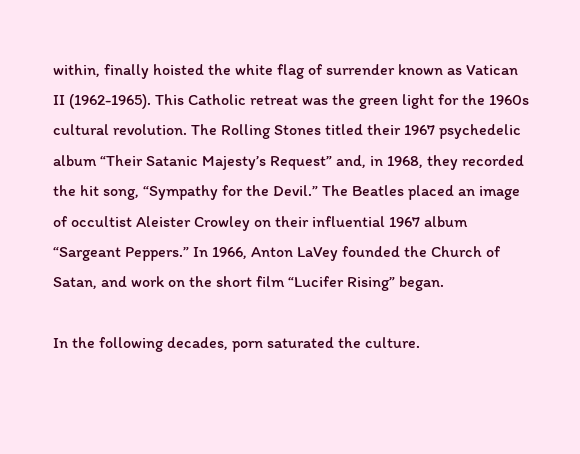within, finally hoisted the white flag of surrender known as Vatican II (1962-1965). This Catholic retreat was the green light for the 1960s cultural revolution. The Rolling Stones titled their 1967 psychedelic album “Their Satanic Majesty’s Request” and, in 1968, they recorded the hit song, “Sympathy for the Devil.” The Beatles placed an image of occultist Aleister Crowley on their influential 1967 album “Sargeant Peppers.” In 1966, Anton LaVey founded the Church of Satan, and work on the short film “Lucifer Rising” began.

In the following decades, porn saturated the culture.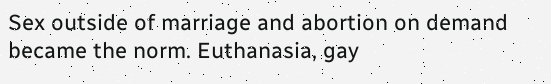Sex outside of marriage and abortion on demand became the norm. Euthanasia, gay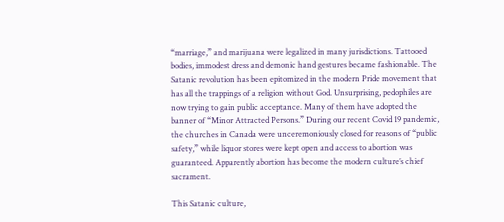“marriage,” and marijuana were legalized in many jurisdictions. Tattooed bodies, immodest dress and demonic hand gestures became fashionable. The Satanic revolution has been epitomized in the modern Pride movement that has all the trappings of a religion without God. Unsurprising, pedophiles are now trying to gain public acceptance. Many of them have adopted the banner of “Minor Attracted Persons.” During our recent Covid 19 pandemic, the churches in Canada were unceremoniously closed for reasons of “public safety,” while liquor stores were kept open and access to abortion was guaranteed. Apparently abortion has become the modern culture’s chief sacrament.

This Satanic culture,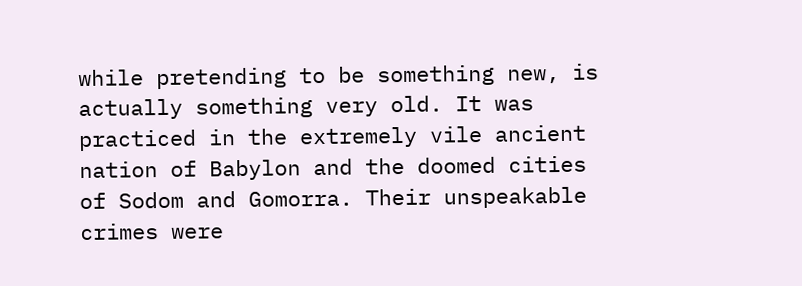while pretending to be something new, is actually something very old. It was practiced in the extremely vile ancient nation of Babylon and the doomed cities of Sodom and Gomorra. Their unspeakable crimes were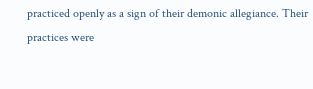practiced openly as a sign of their demonic allegiance. Their practices were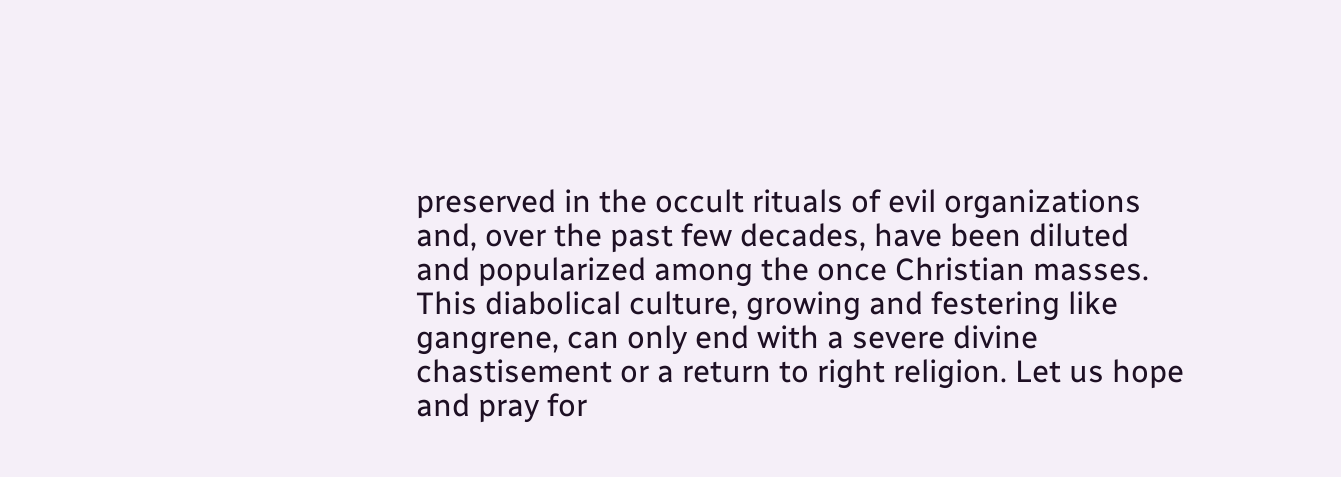preserved in the occult rituals of evil organizations and, over the past few decades, have been diluted and popularized among the once Christian masses. This diabolical culture, growing and festering like gangrene, can only end with a severe divine chastisement or a return to right religion. Let us hope and pray for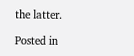the latter.

Posted in